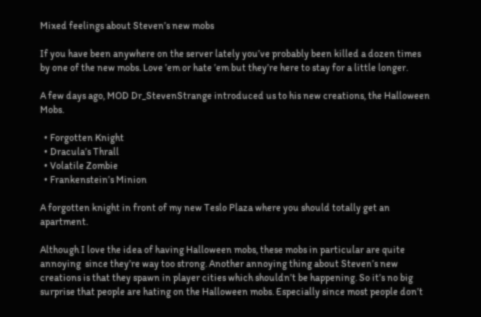Mixed feelings about Steven’s new mobs

If you have been anywhere on the server lately you’ve probably been killed a dozen times by one of the new mobs. Love ’em or hate ’em but they’re here to stay for a little longer.

A few days ago, MOD Dr_StevenStrange introduced us to his new creations, the Halloween Mobs.

  • Forgotten Knight
  • Dracula’s Thrall
  • Volatile Zombie
  • Frankenstein’s Minion

A forgotten knight in front of my new Teslo Plaza where you should totally get an apartment.

Although I love the idea of having Halloween mobs, these mobs in particular are quite annoying  since they’re way too strong. Another annoying thing about Steven’s new creations is that they spawn in player cities which shouldn’t be happening. So it’s no big surprise that people are hating on the Halloween mobs. Especially since most people don’t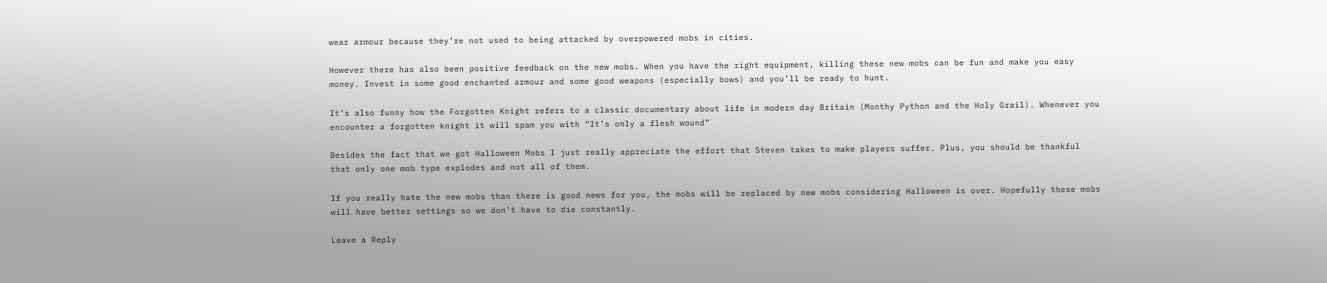wear armour because they’re not used to being attacked by overpowered mobs in cities.

However there has also been positive feedback on the new mobs. When you have the right equipment, killing these new mobs can be fun and make you easy money. Invest in some good enchanted armour and some good weapons (especially bows) and you’ll be ready to hunt.

It’s also funny how the Forgotten Knight refers to a classic documentary about life in modern day Britain (Monthy Python and the Holy Grail). Whenever you encounter a forgotten knight it will spam you with “It’s only a flesh wound”

Besides the fact that we got Halloween Mobs I just really appreciate the effort that Steven takes to make players suffer. Plus, you should be thankful that only one mob type explodes and not all of them.

If you really hate the new mobs than there is good news for you, the mobs will be replaced by new mobs considering Halloween is over. Hopefully these mobs will have better settings so we don’t have to die constantly.

Leave a Reply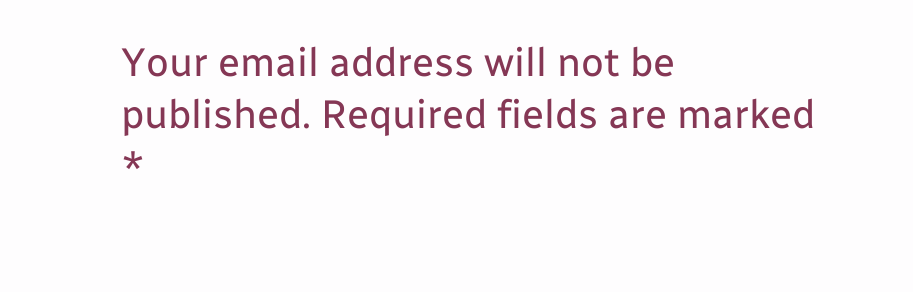Your email address will not be published. Required fields are marked *